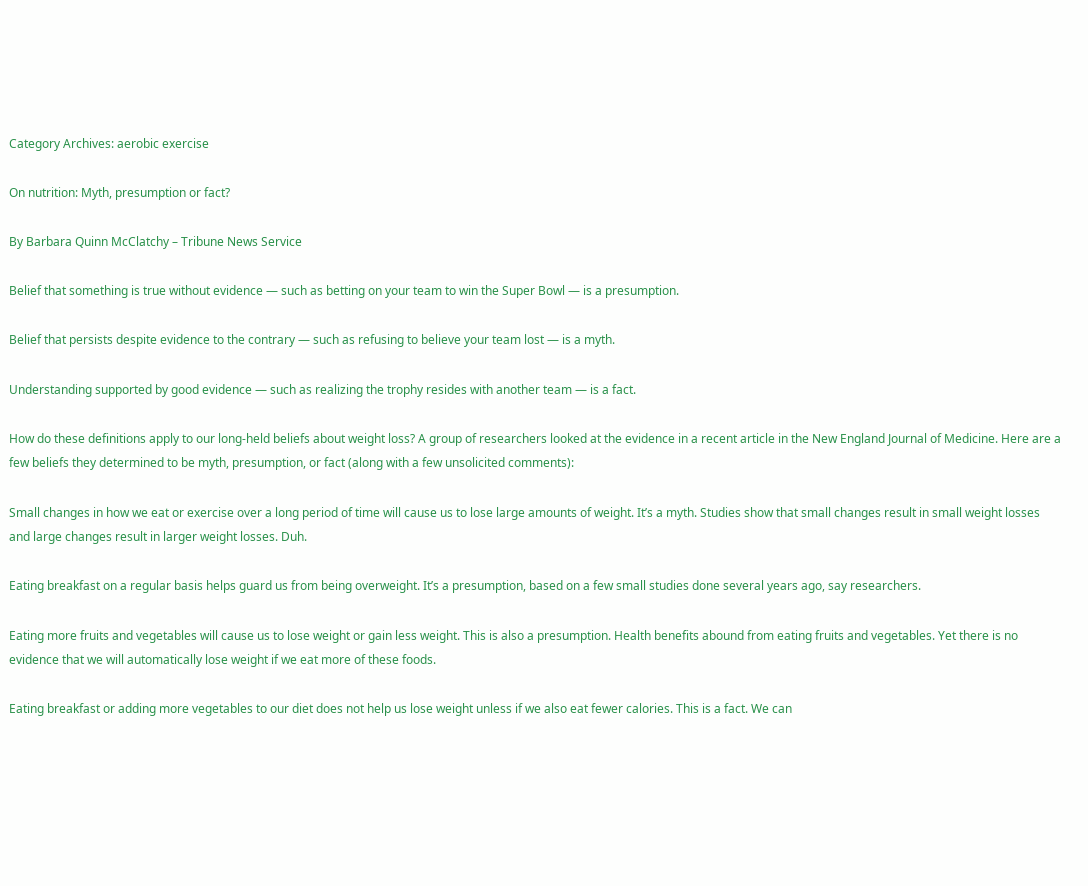Category Archives: aerobic exercise

On nutrition: Myth, presumption or fact?

By Barbara Quinn McClatchy – Tribune News Service

Belief that something is true without evidence — such as betting on your team to win the Super Bowl — is a presumption.

Belief that persists despite evidence to the contrary — such as refusing to believe your team lost — is a myth.

Understanding supported by good evidence — such as realizing the trophy resides with another team — is a fact.

How do these definitions apply to our long-held beliefs about weight loss? A group of researchers looked at the evidence in a recent article in the New England Journal of Medicine. Here are a few beliefs they determined to be myth, presumption, or fact (along with a few unsolicited comments):

Small changes in how we eat or exercise over a long period of time will cause us to lose large amounts of weight. It’s a myth. Studies show that small changes result in small weight losses and large changes result in larger weight losses. Duh.

Eating breakfast on a regular basis helps guard us from being overweight. It’s a presumption, based on a few small studies done several years ago, say researchers.

Eating more fruits and vegetables will cause us to lose weight or gain less weight. This is also a presumption. Health benefits abound from eating fruits and vegetables. Yet there is no evidence that we will automatically lose weight if we eat more of these foods.

Eating breakfast or adding more vegetables to our diet does not help us lose weight unless if we also eat fewer calories. This is a fact. We can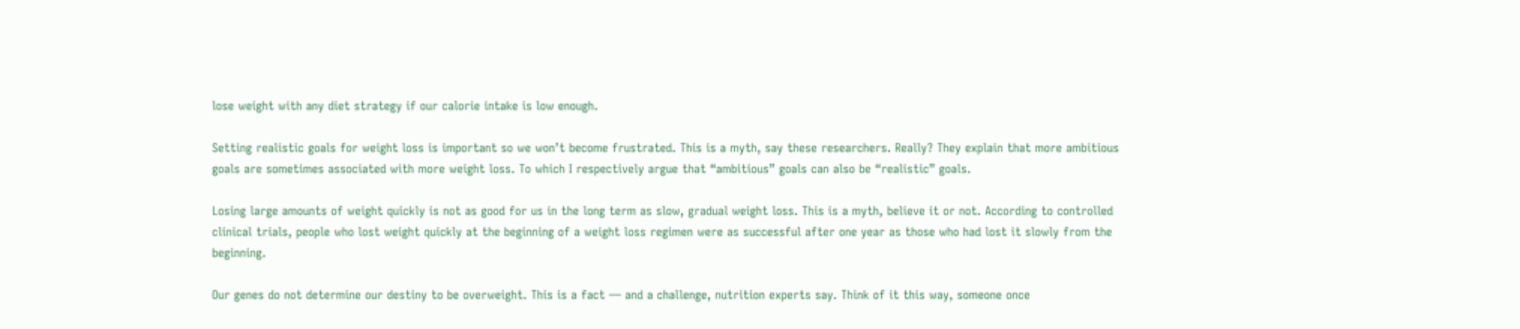lose weight with any diet strategy if our calorie intake is low enough.

Setting realistic goals for weight loss is important so we won’t become frustrated. This is a myth, say these researchers. Really? They explain that more ambitious goals are sometimes associated with more weight loss. To which I respectively argue that “ambitious” goals can also be “realistic” goals.

Losing large amounts of weight quickly is not as good for us in the long term as slow, gradual weight loss. This is a myth, believe it or not. According to controlled clinical trials, people who lost weight quickly at the beginning of a weight loss regimen were as successful after one year as those who had lost it slowly from the beginning.

Our genes do not determine our destiny to be overweight. This is a fact — and a challenge, nutrition experts say. Think of it this way, someone once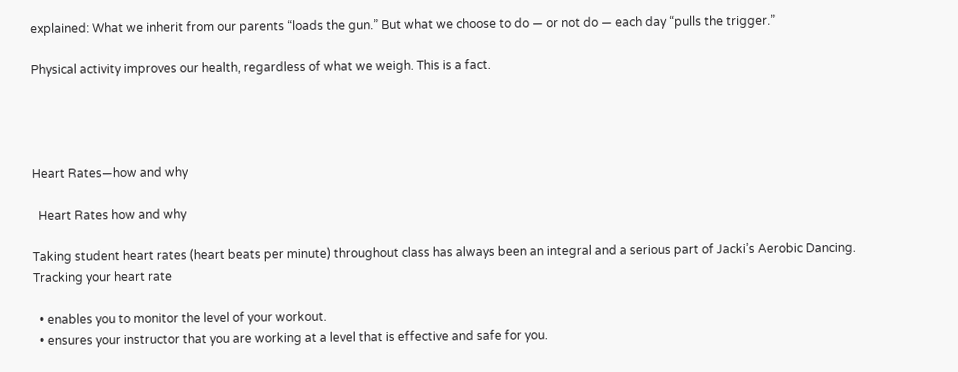explained: What we inherit from our parents “loads the gun.” But what we choose to do — or not do — each day “pulls the trigger.”

Physical activity improves our health, regardless of what we weigh. This is a fact.




Heart Rates—how and why

  Heart Rates how and why

Taking student heart rates (heart beats per minute) throughout class has always been an integral and a serious part of Jacki’s Aerobic Dancing. Tracking your heart rate

  • enables you to monitor the level of your workout.
  • ensures your instructor that you are working at a level that is effective and safe for you.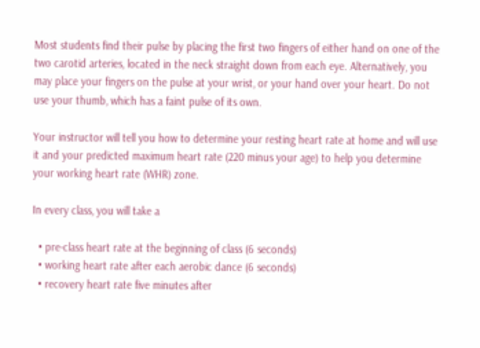Most students find their pulse by placing the first two fingers of either hand on one of the two carotid arteries, located in the neck straight down from each eye. Alternatively, you may place your fingers on the pulse at your wrist, or your hand over your heart. Do not use your thumb, which has a faint pulse of its own.

Your instructor will tell you how to determine your resting heart rate at home and will use it and your predicted maximum heart rate (220 minus your age) to help you determine your working heart rate (WHR) zone.

In every class, you will take a

  • pre-class heart rate at the beginning of class (6 seconds)
  • working heart rate after each aerobic dance (6 seconds)
  • recovery heart rate five minutes after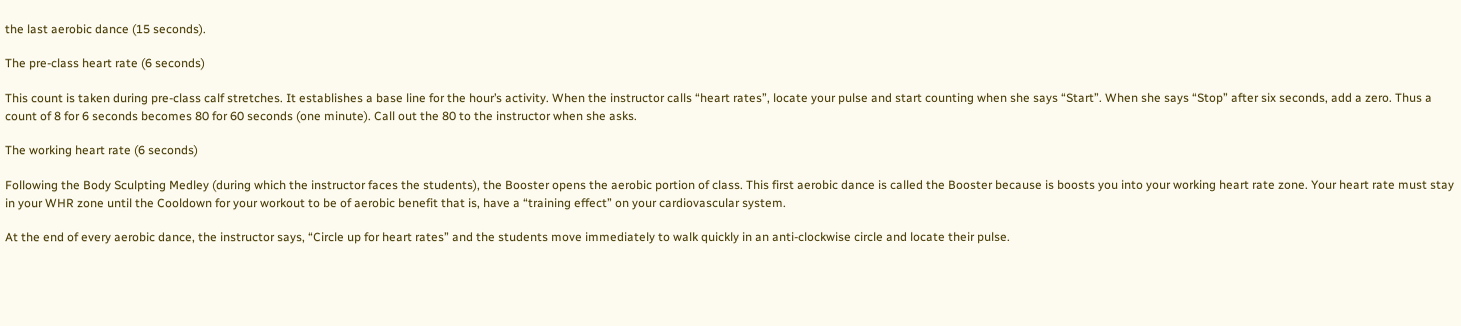the last aerobic dance (15 seconds).

The pre-class heart rate (6 seconds)

This count is taken during pre-class calf stretches. It establishes a base line for the hour’s activity. When the instructor calls “heart rates”, locate your pulse and start counting when she says “Start”. When she says “Stop” after six seconds, add a zero. Thus a count of 8 for 6 seconds becomes 80 for 60 seconds (one minute). Call out the 80 to the instructor when she asks.

The working heart rate (6 seconds)

Following the Body Sculpting Medley (during which the instructor faces the students), the Booster opens the aerobic portion of class. This first aerobic dance is called the Booster because is boosts you into your working heart rate zone. Your heart rate must stay in your WHR zone until the Cooldown for your workout to be of aerobic benefit that is, have a “training effect” on your cardiovascular system.

At the end of every aerobic dance, the instructor says, “Circle up for heart rates” and the students move immediately to walk quickly in an anti-clockwise circle and locate their pulse.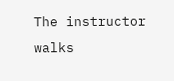The instructor walks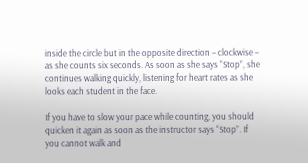inside the circle but in the opposite direction – clockwise – as she counts six seconds. As soon as she says “Stop”, she continues walking quickly, listening for heart rates as she looks each student in the face.

If you have to slow your pace while counting, you should quicken it again as soon as the instructor says “Stop”. If you cannot walk and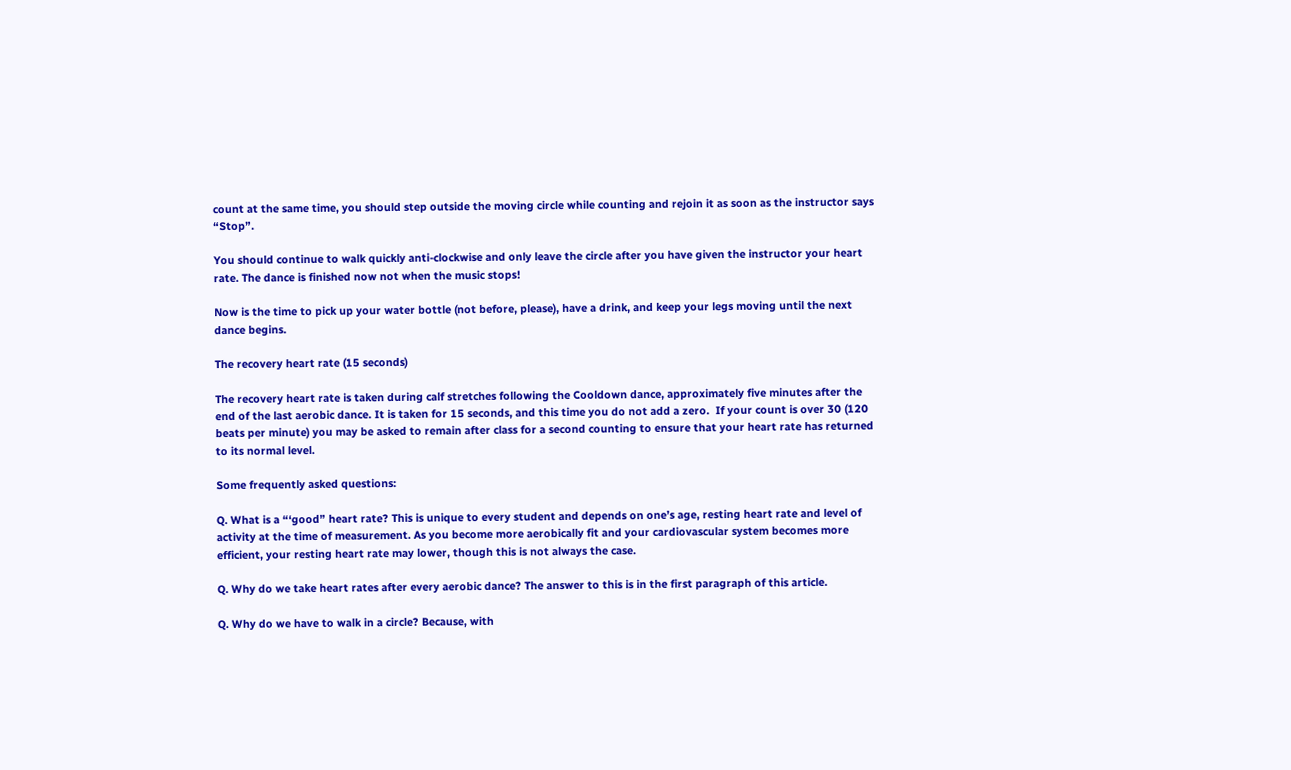count at the same time, you should step outside the moving circle while counting and rejoin it as soon as the instructor says “Stop”.

You should continue to walk quickly anti-clockwise and only leave the circle after you have given the instructor your heart rate. The dance is finished now not when the music stops!

Now is the time to pick up your water bottle (not before, please), have a drink, and keep your legs moving until the next dance begins.

The recovery heart rate (15 seconds)

The recovery heart rate is taken during calf stretches following the Cooldown dance, approximately five minutes after the end of the last aerobic dance. It is taken for 15 seconds, and this time you do not add a zero.  If your count is over 30 (120 beats per minute) you may be asked to remain after class for a second counting to ensure that your heart rate has returned to its normal level.

Some frequently asked questions:

Q. What is a “‘good” heart rate? This is unique to every student and depends on one’s age, resting heart rate and level of activity at the time of measurement. As you become more aerobically fit and your cardiovascular system becomes more efficient, your resting heart rate may lower, though this is not always the case.

Q. Why do we take heart rates after every aerobic dance? The answer to this is in the first paragraph of this article.

Q. Why do we have to walk in a circle? Because, with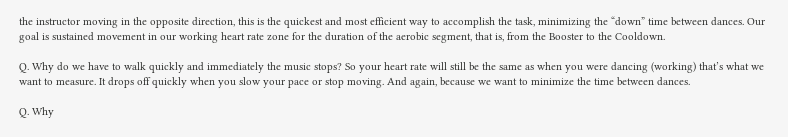the instructor moving in the opposite direction, this is the quickest and most efficient way to accomplish the task, minimizing the “down” time between dances. Our goal is sustained movement in our working heart rate zone for the duration of the aerobic segment, that is, from the Booster to the Cooldown.

Q. Why do we have to walk quickly and immediately the music stops? So your heart rate will still be the same as when you were dancing (working) that’s what we want to measure. It drops off quickly when you slow your pace or stop moving. And again, because we want to minimize the time between dances.

Q. Why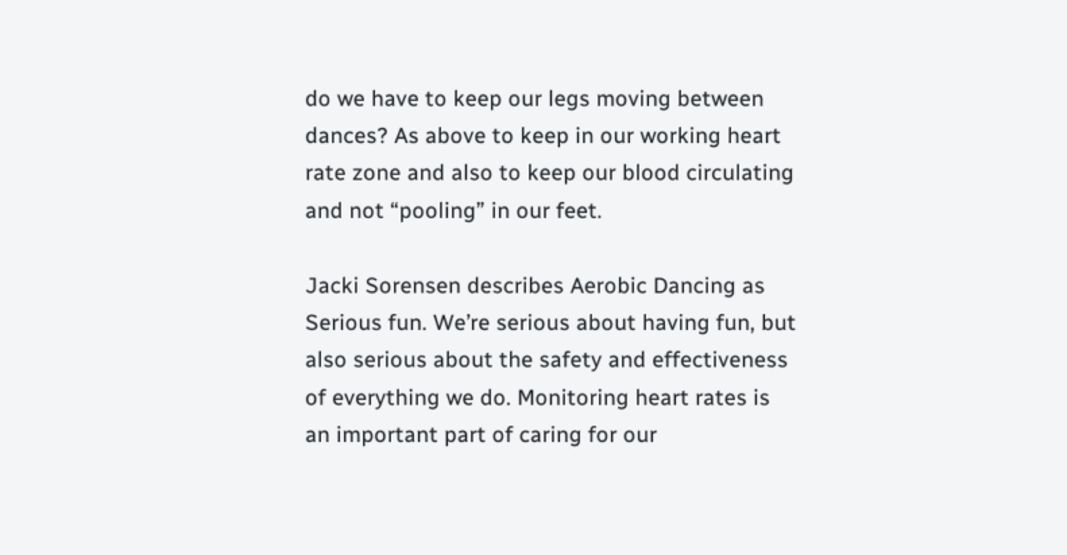do we have to keep our legs moving between dances? As above to keep in our working heart rate zone and also to keep our blood circulating and not “pooling” in our feet.

Jacki Sorensen describes Aerobic Dancing as Serious fun. We’re serious about having fun, but also serious about the safety and effectiveness of everything we do. Monitoring heart rates is an important part of caring for our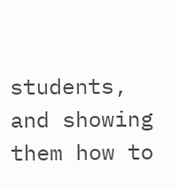students, and showing them how to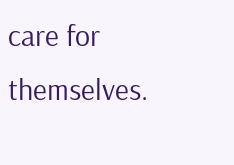care for themselves.